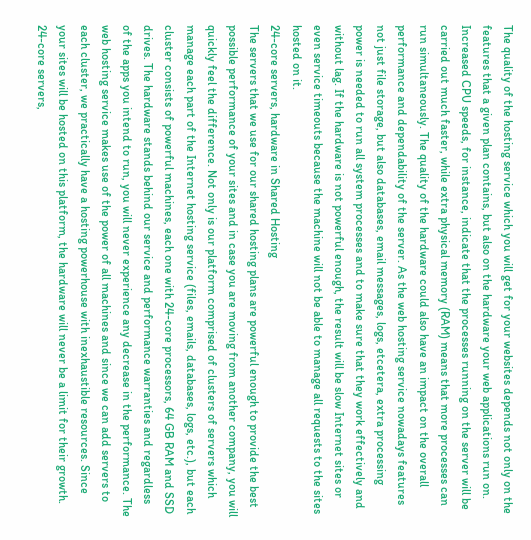The quality of the hosting service which you will get for your websites depends not only on the features that a given plan contains, but also on the hardware your web applications run on. Increased CPU speeds, for instance, indicate that the processes running on the server will be carried out much faster, while extra physical memory (RAM) means that more processes can run simultaneously. The quality of the hardware could also have an impact on the overall performance and dependability of the server. As the web hosting service nowadays features not just file storage, but also databases, email messages, logs, etcetera, extra processing power is needed to run all system processes and to make sure that they work effectively and without lag. If the hardware is not powerful enough, the result will be slow Internet sites or even service timeouts because the machine will not be able to manage all requests to the sites hosted on it.
24-core servers, hardware in Shared Hosting
The servers that we use for our shared hosting plans are powerful enough to provide the best possible performance of your sites and in case you are moving from another company, you will quickly feel the difference. Not only is our platform comprised of clusters of servers which manage each part of the Internet hosting service (files, emails, databases, logs, etc.), but each cluster consists of powerful machines, each one with 24-core processors, 64 GB RAM and SSD drives. The hardware stands behind our service and performance warranties and regardless of the apps you intend to run, you will never experience any decrease in the performance. The web hosting service makes use of the power of all machines and since we can add servers to each cluster, we practically have a hosting powerhouse with inexhaustible resources. Since your sites will be hosted on this platform, the hardware will never be a limit for their growth.
24-core servers,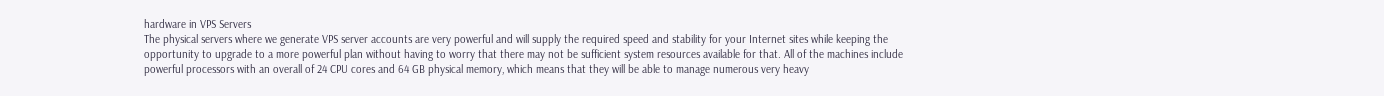hardware in VPS Servers
The physical servers where we generate VPS server accounts are very powerful and will supply the required speed and stability for your Internet sites while keeping the opportunity to upgrade to a more powerful plan without having to worry that there may not be sufficient system resources available for that. All of the machines include powerful processors with an overall of 24 CPU cores and 64 GB physical memory, which means that they will be able to manage numerous very heavy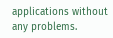applications without any problems.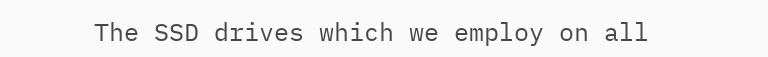The SSD drives which we employ on all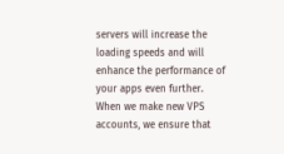servers will increase the loading speeds and will enhance the performance of your apps even further. When we make new VPS accounts, we ensure that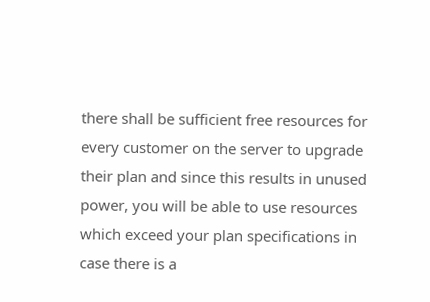there shall be sufficient free resources for every customer on the server to upgrade their plan and since this results in unused power, you will be able to use resources which exceed your plan specifications in case there is a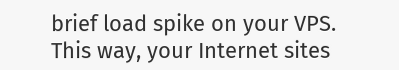brief load spike on your VPS. This way, your Internet sites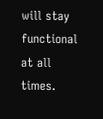will stay functional at all times.